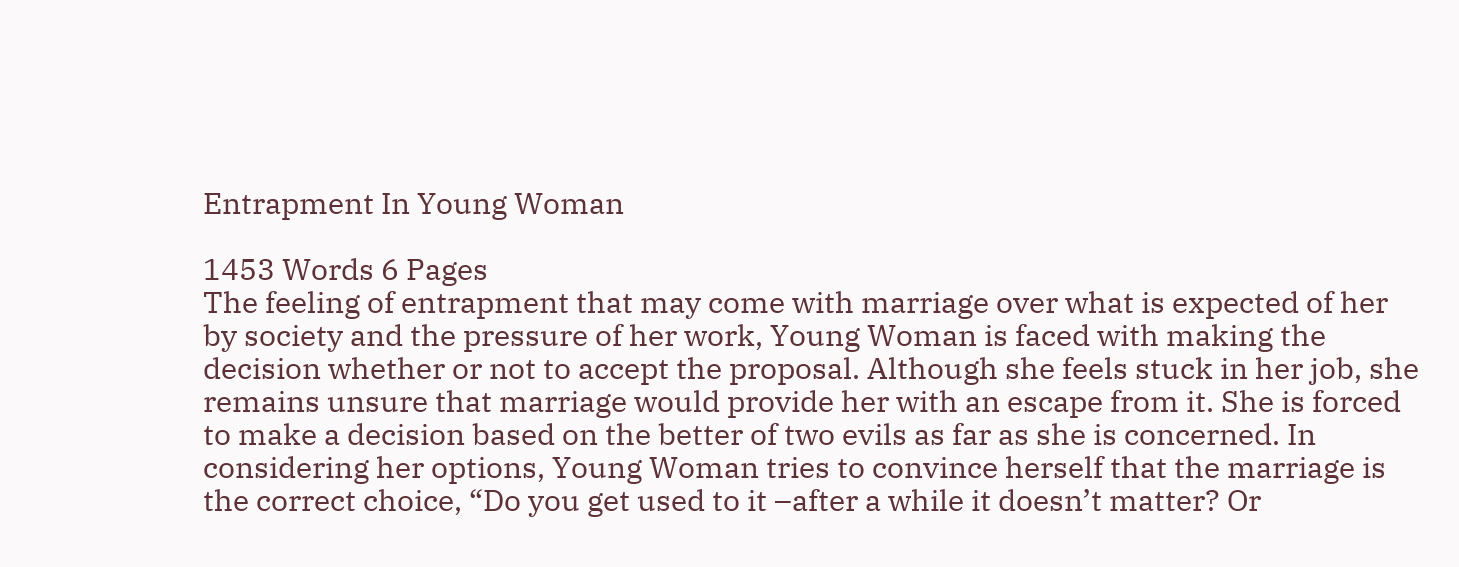Entrapment In Young Woman

1453 Words 6 Pages
The feeling of entrapment that may come with marriage over what is expected of her by society and the pressure of her work, Young Woman is faced with making the decision whether or not to accept the proposal. Although she feels stuck in her job, she remains unsure that marriage would provide her with an escape from it. She is forced to make a decision based on the better of two evils as far as she is concerned. In considering her options, Young Woman tries to convince herself that the marriage is the correct choice, “Do you get used to it –after a while it doesn’t matter? Or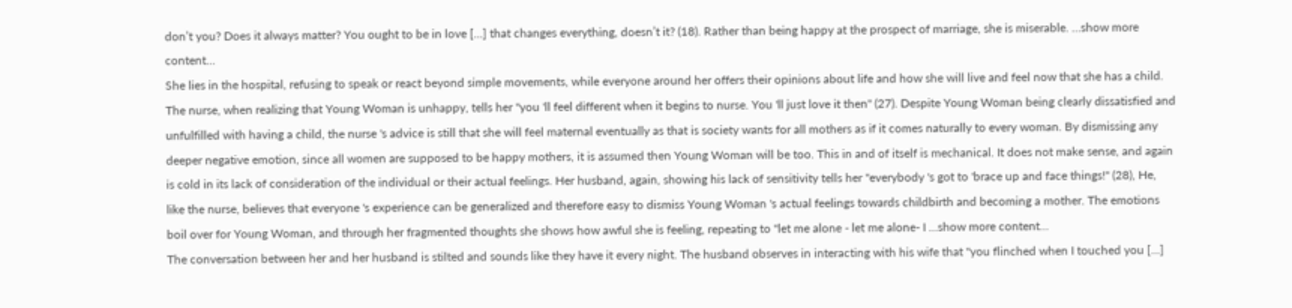don’t you? Does it always matter? You ought to be in love […] that changes everything, doesn’t it? (18). Rather than being happy at the prospect of marriage, she is miserable. …show more content…
She lies in the hospital, refusing to speak or react beyond simple movements, while everyone around her offers their opinions about life and how she will live and feel now that she has a child. The nurse, when realizing that Young Woman is unhappy, tells her "you 'll feel different when it begins to nurse. You 'll just love it then" (27). Despite Young Woman being clearly dissatisfied and unfulfilled with having a child, the nurse 's advice is still that she will feel maternal eventually as that is society wants for all mothers as if it comes naturally to every woman. By dismissing any deeper negative emotion, since all women are supposed to be happy mothers, it is assumed then Young Woman will be too. This in and of itself is mechanical. It does not make sense, and again is cold in its lack of consideration of the individual or their actual feelings. Her husband, again, showing his lack of sensitivity tells her "everybody 's got to 'brace up and face things!" (28), He, like the nurse, believes that everyone 's experience can be generalized and therefore easy to dismiss Young Woman 's actual feelings towards childbirth and becoming a mother. The emotions boil over for Young Woman, and through her fragmented thoughts she shows how awful she is feeling, repeating to "let me alone - let me alone- I …show more content…
The conversation between her and her husband is stilted and sounds like they have it every night. The husband observes in interacting with his wife that "you flinched when I touched you [...]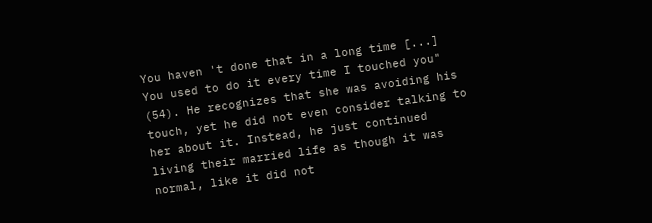You haven 't done that in a long time [...] You used to do it every time I touched you" (54). He recognizes that she was avoiding his touch, yet he did not even consider talking to her about it. Instead, he just continued living their married life as though it was normal, like it did not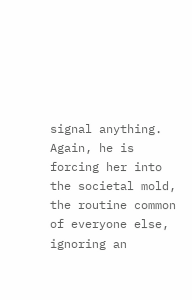signal anything. Again, he is forcing her into the societal mold, the routine common of everyone else, ignoring an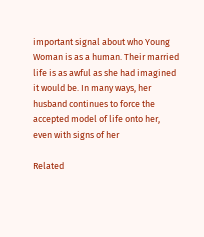important signal about who Young Woman is as a human. Their married life is as awful as she had imagined it would be. In many ways, her husband continues to force the accepted model of life onto her, even with signs of her

Related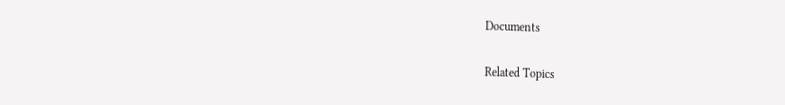Documents

Related Topics